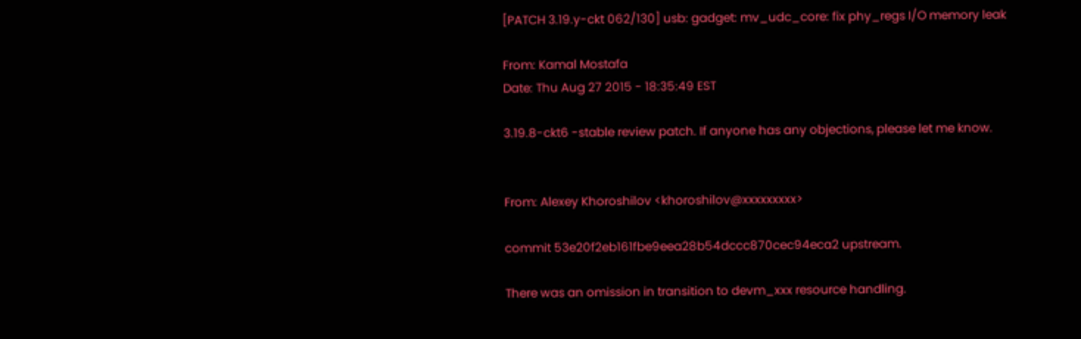[PATCH 3.19.y-ckt 062/130] usb: gadget: mv_udc_core: fix phy_regs I/O memory leak

From: Kamal Mostafa
Date: Thu Aug 27 2015 - 18:35:49 EST

3.19.8-ckt6 -stable review patch. If anyone has any objections, please let me know.


From: Alexey Khoroshilov <khoroshilov@xxxxxxxxx>

commit 53e20f2eb161fbe9eea28b54dccc870cec94eca2 upstream.

There was an omission in transition to devm_xxx resource handling.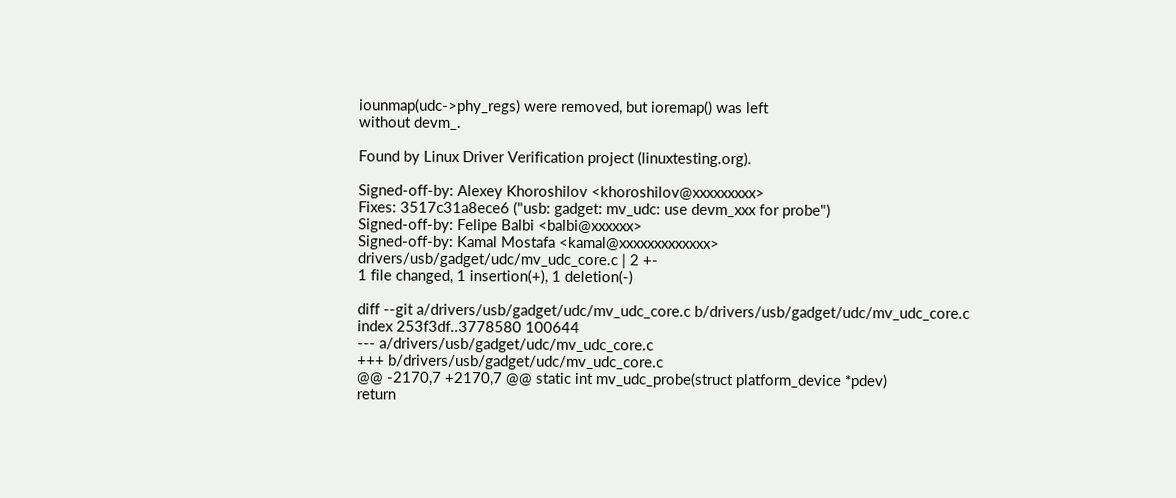iounmap(udc->phy_regs) were removed, but ioremap() was left
without devm_.

Found by Linux Driver Verification project (linuxtesting.org).

Signed-off-by: Alexey Khoroshilov <khoroshilov@xxxxxxxxx>
Fixes: 3517c31a8ece6 ("usb: gadget: mv_udc: use devm_xxx for probe")
Signed-off-by: Felipe Balbi <balbi@xxxxxx>
Signed-off-by: Kamal Mostafa <kamal@xxxxxxxxxxxxx>
drivers/usb/gadget/udc/mv_udc_core.c | 2 +-
1 file changed, 1 insertion(+), 1 deletion(-)

diff --git a/drivers/usb/gadget/udc/mv_udc_core.c b/drivers/usb/gadget/udc/mv_udc_core.c
index 253f3df..3778580 100644
--- a/drivers/usb/gadget/udc/mv_udc_core.c
+++ b/drivers/usb/gadget/udc/mv_udc_core.c
@@ -2170,7 +2170,7 @@ static int mv_udc_probe(struct platform_device *pdev)
return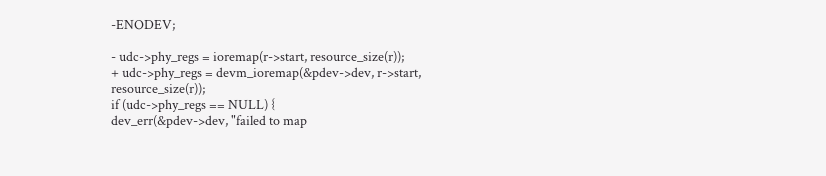-ENODEV;

- udc->phy_regs = ioremap(r->start, resource_size(r));
+ udc->phy_regs = devm_ioremap(&pdev->dev, r->start, resource_size(r));
if (udc->phy_regs == NULL) {
dev_err(&pdev->dev, "failed to map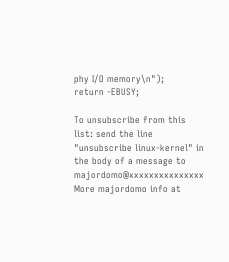phy I/O memory\n");
return -EBUSY;

To unsubscribe from this list: send the line "unsubscribe linux-kernel" in
the body of a message to majordomo@xxxxxxxxxxxxxxx
More majordomo info at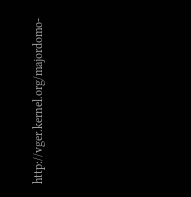http://vger.kernel.org/majordomo-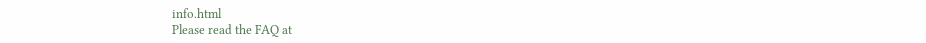info.html
Please read the FAQ at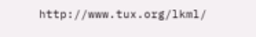http://www.tux.org/lkml/